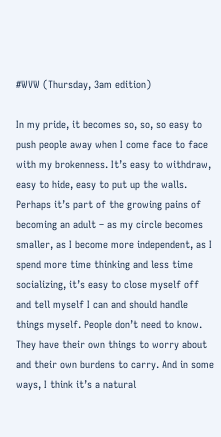#WVW (Thursday, 3am edition)

In my pride, it becomes so, so, so easy to push people away when I come face to face with my brokenness. It’s easy to withdraw, easy to hide, easy to put up the walls. Perhaps it’s part of the growing pains of becoming an adult – as my circle becomes smaller, as I become more independent, as I spend more time thinking and less time socializing, it’s easy to close myself off and tell myself I can and should handle things myself. People don’t need to know. They have their own things to worry about and their own burdens to carry. And in some ways, I think it’s a natural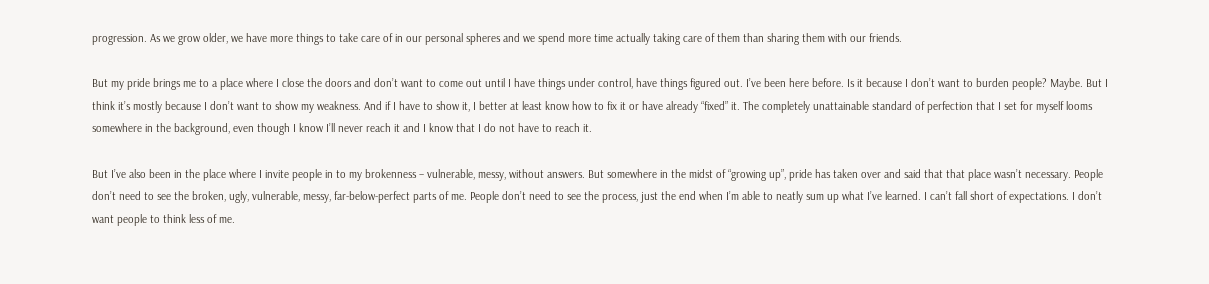progression. As we grow older, we have more things to take care of in our personal spheres and we spend more time actually taking care of them than sharing them with our friends.

But my pride brings me to a place where I close the doors and don’t want to come out until I have things under control, have things figured out. I’ve been here before. Is it because I don’t want to burden people? Maybe. But I think it’s mostly because I don’t want to show my weakness. And if I have to show it, I better at least know how to fix it or have already “fixed” it. The completely unattainable standard of perfection that I set for myself looms somewhere in the background, even though I know I’ll never reach it and I know that I do not have to reach it.

But I’ve also been in the place where I invite people in to my brokenness – vulnerable, messy, without answers. But somewhere in the midst of “growing up”, pride has taken over and said that that place wasn’t necessary. People don’t need to see the broken, ugly, vulnerable, messy, far-below-perfect parts of me. People don’t need to see the process, just the end when I’m able to neatly sum up what I’ve learned. I can’t fall short of expectations. I don’t want people to think less of me.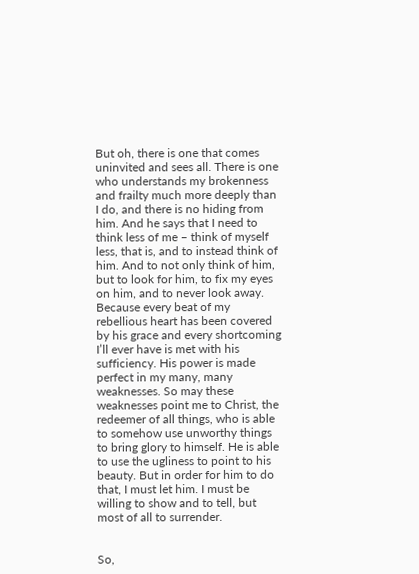But oh, there is one that comes uninvited and sees all. There is one who understands my brokenness and frailty much more deeply than I do, and there is no hiding from him. And he says that I need to think less of me – think of myself less, that is, and to instead think of him. And to not only think of him, but to look for him, to fix my eyes on him, and to never look away. Because every beat of my rebellious heart has been covered by his grace and every shortcoming I’ll ever have is met with his sufficiency. His power is made perfect in my many, many weaknesses. So may these weaknesses point me to Christ, the redeemer of all things, who is able to somehow use unworthy things to bring glory to himself. He is able to use the ugliness to point to his beauty. But in order for him to do that, I must let him. I must be willing to show and to tell, but most of all to surrender.


So,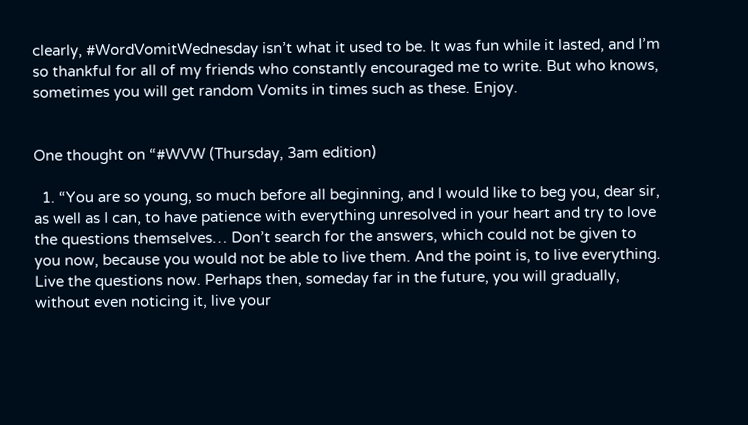clearly, #WordVomitWednesday isn’t what it used to be. It was fun while it lasted, and I’m so thankful for all of my friends who constantly encouraged me to write. But who knows, sometimes you will get random Vomits in times such as these. Enjoy.


One thought on “#WVW (Thursday, 3am edition)

  1. “You are so young, so much before all beginning, and I would like to beg you, dear sir, as well as I can, to have patience with everything unresolved in your heart and try to love the questions themselves… Don’t search for the answers, which could not be given to you now, because you would not be able to live them. And the point is, to live everything. Live the questions now. Perhaps then, someday far in the future, you will gradually, without even noticing it, live your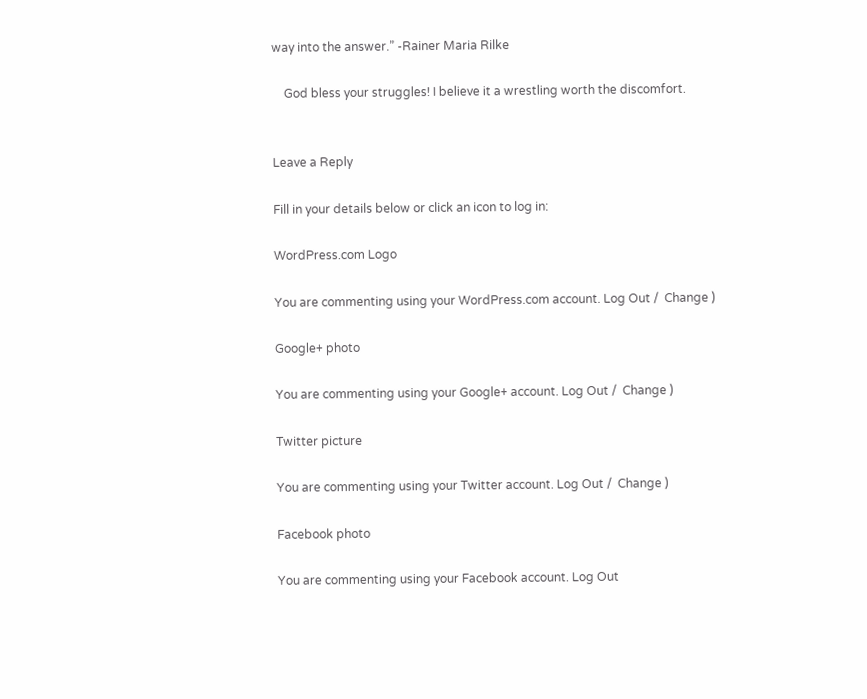way into the answer.” -Rainer Maria Rilke

    God bless your struggles! I believe it a wrestling worth the discomfort.


Leave a Reply

Fill in your details below or click an icon to log in:

WordPress.com Logo

You are commenting using your WordPress.com account. Log Out /  Change )

Google+ photo

You are commenting using your Google+ account. Log Out /  Change )

Twitter picture

You are commenting using your Twitter account. Log Out /  Change )

Facebook photo

You are commenting using your Facebook account. Log Out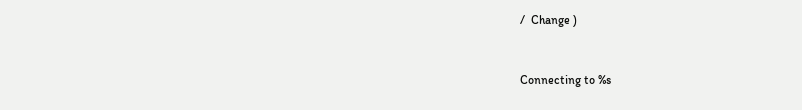/  Change )


Connecting to %s